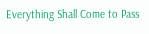Everything Shall Come to Pass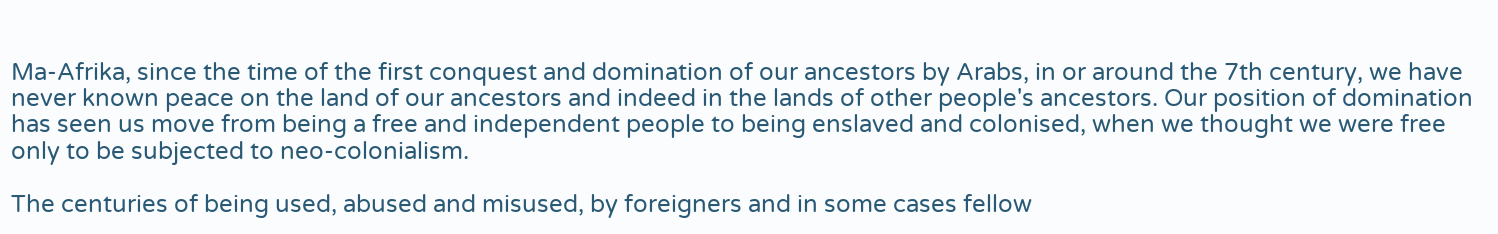Ma-Afrika, since the time of the first conquest and domination of our ancestors by Arabs, in or around the 7th century, we have never known peace on the land of our ancestors and indeed in the lands of other people's ancestors. Our position of domination has seen us move from being a free and independent people to being enslaved and colonised, when we thought we were free only to be subjected to neo-colonialism.

The centuries of being used, abused and misused, by foreigners and in some cases fellow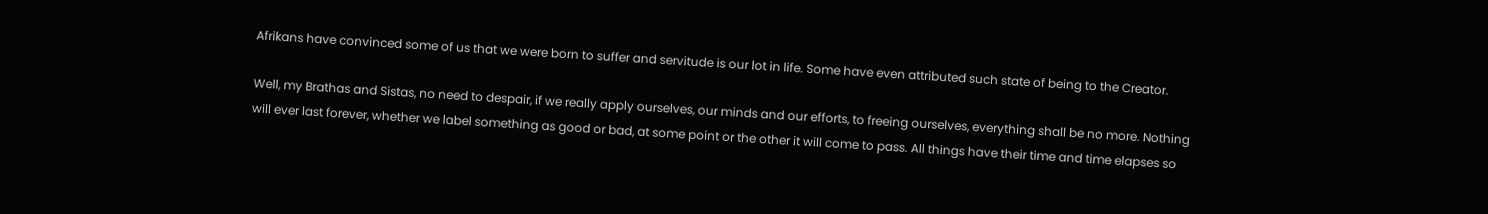Afrikans have convinced some of us that we were born to suffer and servitude is our lot in life. Some have even attributed such state of being to the Creator.

Well, my Brathas and Sistas, no need to despair, if we really apply ourselves, our minds and our efforts, to freeing ourselves, everything shall be no more. Nothing will ever last forever, whether we label something as good or bad, at some point or the other it will come to pass. All things have their time and time elapses so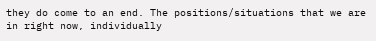they do come to an end. The positions/situations that we are in right now, individually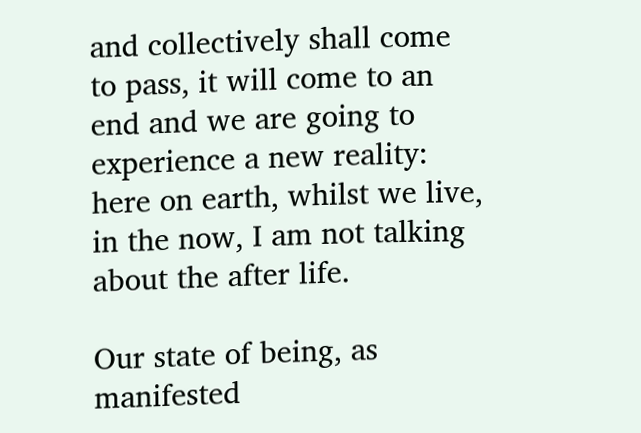and collectively shall come to pass, it will come to an end and we are going to experience a new reality: here on earth, whilst we live, in the now, I am not talking about the after life.

Our state of being, as manifested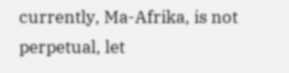currently, Ma-Afrika, is not perpetual, let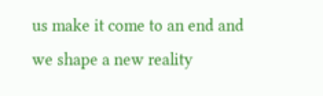us make it come to an end and we shape a new reality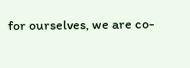for ourselves, we are co-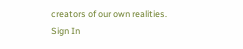creators of our own realities.
Sign In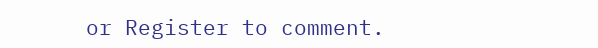or Register to comment.